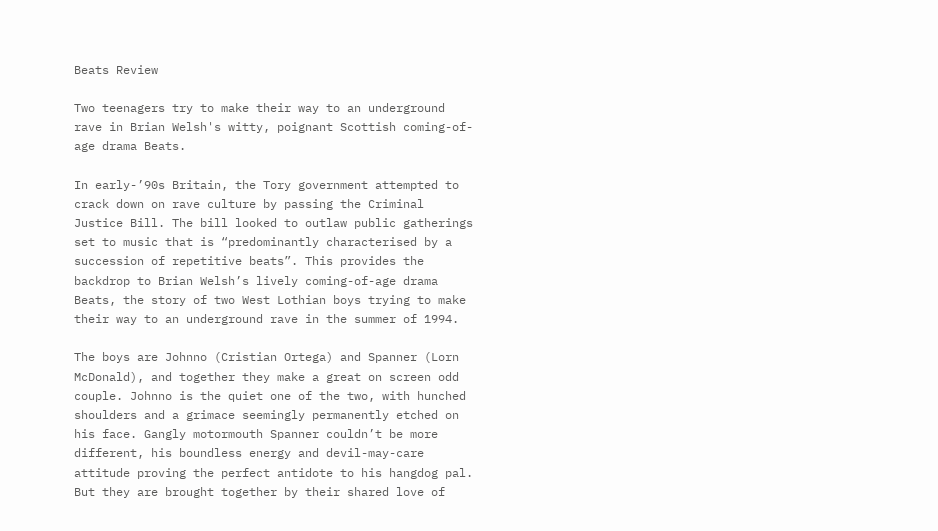Beats Review

Two teenagers try to make their way to an underground rave in Brian Welsh's witty, poignant Scottish coming-of-age drama Beats.

In early-’90s Britain, the Tory government attempted to crack down on rave culture by passing the Criminal Justice Bill. The bill looked to outlaw public gatherings set to music that is “predominantly characterised by a succession of repetitive beats”. This provides the backdrop to Brian Welsh’s lively coming-of-age drama Beats, the story of two West Lothian boys trying to make their way to an underground rave in the summer of 1994.

The boys are Johnno (Cristian Ortega) and Spanner (Lorn McDonald), and together they make a great on screen odd couple. Johnno is the quiet one of the two, with hunched shoulders and a grimace seemingly permanently etched on his face. Gangly motormouth Spanner couldn’t be more different, his boundless energy and devil-may-care attitude proving the perfect antidote to his hangdog pal. But they are brought together by their shared love of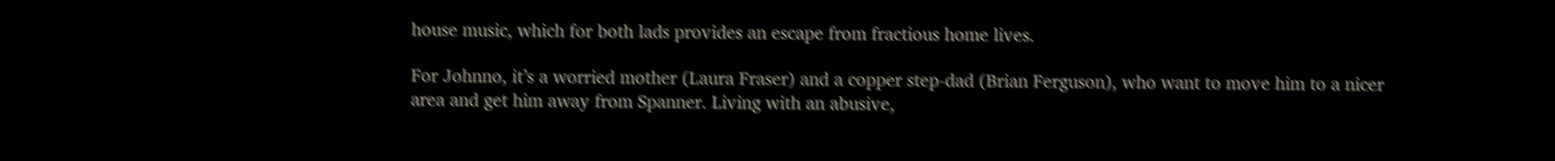house music, which for both lads provides an escape from fractious home lives.

For Johnno, it’s a worried mother (Laura Fraser) and a copper step-dad (Brian Ferguson), who want to move him to a nicer area and get him away from Spanner. Living with an abusive,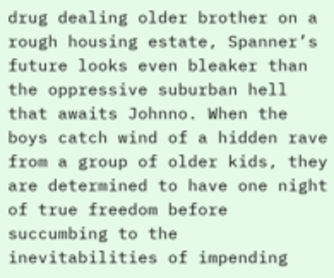drug dealing older brother on a rough housing estate, Spanner’s future looks even bleaker than the oppressive suburban hell that awaits Johnno. When the boys catch wind of a hidden rave from a group of older kids, they are determined to have one night of true freedom before succumbing to the inevitabilities of impending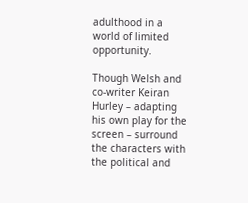adulthood in a world of limited opportunity.

Though Welsh and co-writer Keiran Hurley – adapting his own play for the screen – surround the characters with the political and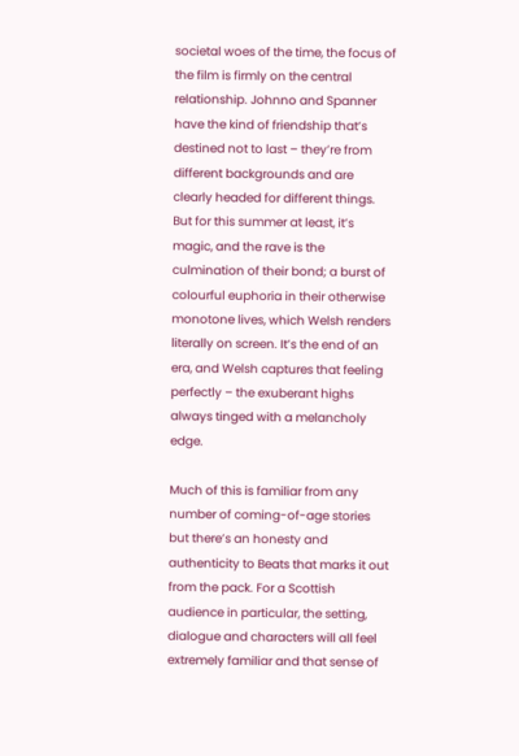societal woes of the time, the focus of the film is firmly on the central relationship. Johnno and Spanner have the kind of friendship that’s destined not to last – they’re from different backgrounds and are clearly headed for different things. But for this summer at least, it’s magic, and the rave is the culmination of their bond; a burst of colourful euphoria in their otherwise monotone lives, which Welsh renders literally on screen. It’s the end of an era, and Welsh captures that feeling perfectly – the exuberant highs always tinged with a melancholy edge.

Much of this is familiar from any number of coming-of-age stories but there’s an honesty and authenticity to Beats that marks it out from the pack. For a Scottish audience in particular, the setting, dialogue and characters will all feel extremely familiar and that sense of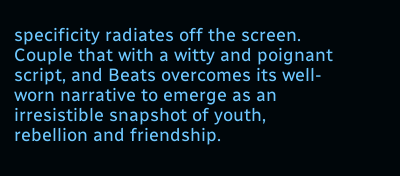specificity radiates off the screen. Couple that with a witty and poignant script, and Beats overcomes its well-worn narrative to emerge as an irresistible snapshot of youth, rebellion and friendship.